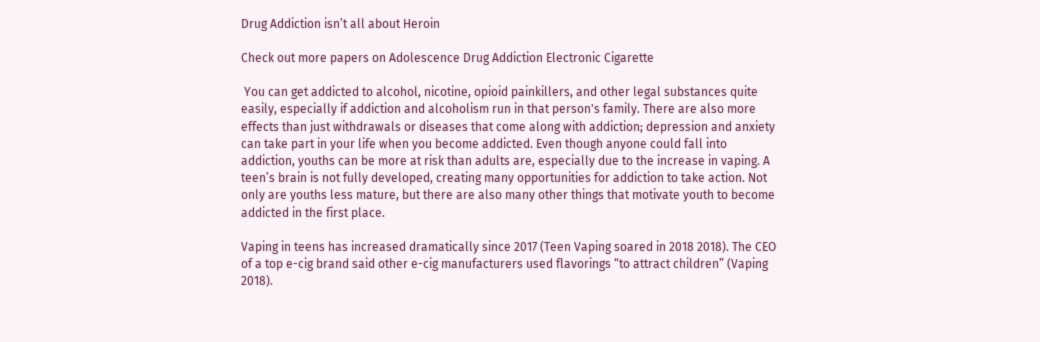Drug Addiction isn’t all about Heroin

Check out more papers on Adolescence Drug Addiction Electronic Cigarette

 You can get addicted to alcohol, nicotine, opioid painkillers, and other legal substances quite easily, especially if addiction and alcoholism run in that person's family. There are also more effects than just withdrawals or diseases that come along with addiction; depression and anxiety can take part in your life when you become addicted. Even though anyone could fall into addiction, youths can be more at risk than adults are, especially due to the increase in vaping. A teen’s brain is not fully developed, creating many opportunities for addiction to take action. Not only are youths less mature, but there are also many other things that motivate youth to become addicted in the first place.

Vaping in teens has increased dramatically since 2017 (Teen Vaping soared in 2018 2018). The CEO of a top e-cig brand said other e-cig manufacturers used flavorings “to attract children” (Vaping 2018).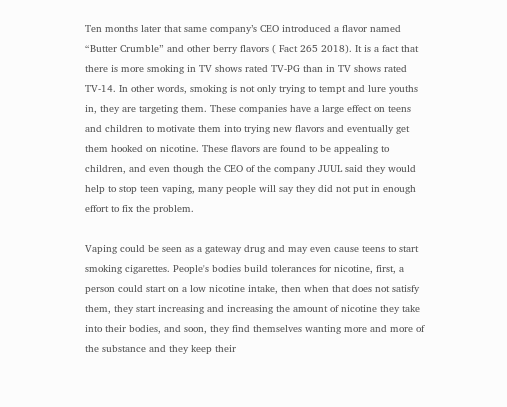Ten months later that same company’s CEO introduced a flavor named “Butter Crumble” and other berry flavors ( Fact 265 2018). It is a fact that there is more smoking in TV shows rated TV-PG than in TV shows rated TV-14. In other words, smoking is not only trying to tempt and lure youths in, they are targeting them. These companies have a large effect on teens and children to motivate them into trying new flavors and eventually get them hooked on nicotine. These flavors are found to be appealing to children, and even though the CEO of the company JUUL said they would help to stop teen vaping, many people will say they did not put in enough effort to fix the problem.

Vaping could be seen as a gateway drug and may even cause teens to start smoking cigarettes. People's bodies build tolerances for nicotine, first, a person could start on a low nicotine intake, then when that does not satisfy them, they start increasing and increasing the amount of nicotine they take into their bodies, and soon, they find themselves wanting more and more of the substance and they keep their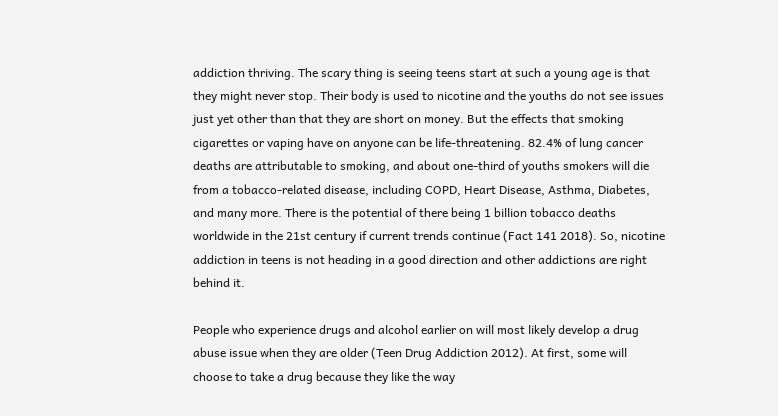addiction thriving. The scary thing is seeing teens start at such a young age is that they might never stop. Their body is used to nicotine and the youths do not see issues just yet other than that they are short on money. But the effects that smoking cigarettes or vaping have on anyone can be life-threatening. 82.4% of lung cancer deaths are attributable to smoking, and about one-third of youths smokers will die from a tobacco-related disease, including COPD, Heart Disease, Asthma, Diabetes, and many more. There is the potential of there being 1 billion tobacco deaths worldwide in the 21st century if current trends continue (Fact 141 2018). So, nicotine addiction in teens is not heading in a good direction and other addictions are right behind it.

People who experience drugs and alcohol earlier on will most likely develop a drug abuse issue when they are older (Teen Drug Addiction 2012). At first, some will choose to take a drug because they like the way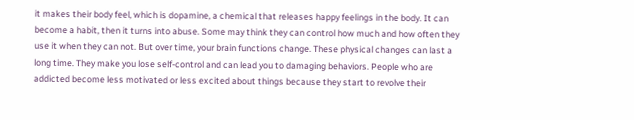it makes their body feel, which is dopamine, a chemical that releases happy feelings in the body. It can become a habit, then it turns into abuse. Some may think they can control how much and how often they use it when they can not. But over time, your brain functions change. These physical changes can last a long time. They make you lose self-control and can lead you to damaging behaviors. People who are addicted become less motivated or less excited about things because they start to revolve their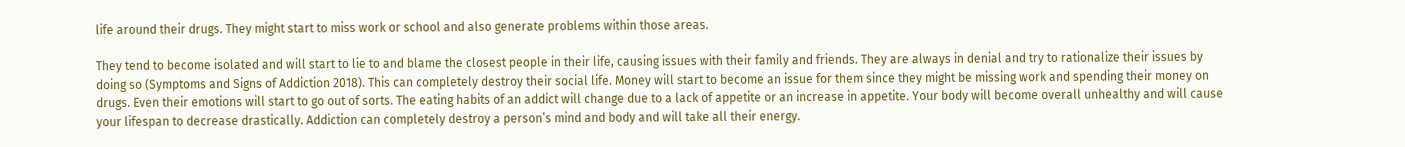life around their drugs. They might start to miss work or school and also generate problems within those areas.

They tend to become isolated and will start to lie to and blame the closest people in their life, causing issues with their family and friends. They are always in denial and try to rationalize their issues by doing so (Symptoms and Signs of Addiction 2018). This can completely destroy their social life. Money will start to become an issue for them since they might be missing work and spending their money on drugs. Even their emotions will start to go out of sorts. The eating habits of an addict will change due to a lack of appetite or an increase in appetite. Your body will become overall unhealthy and will cause your lifespan to decrease drastically. Addiction can completely destroy a person’s mind and body and will take all their energy.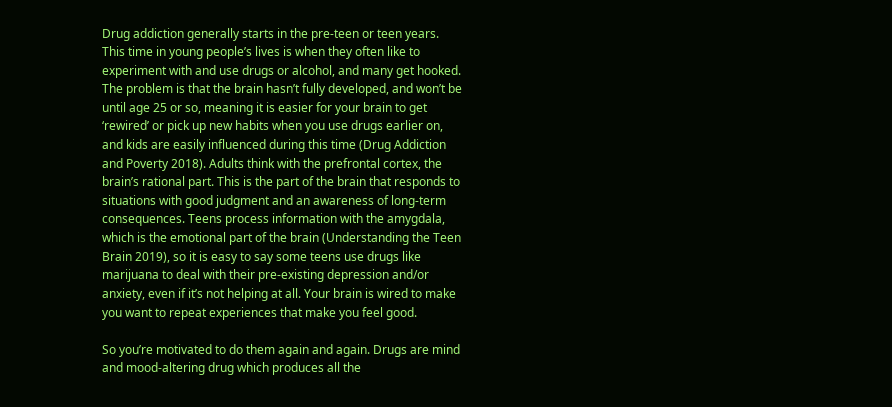Drug addiction generally starts in the pre-teen or teen years. This time in young people’s lives is when they often like to experiment with and use drugs or alcohol, and many get hooked. The problem is that the brain hasn’t fully developed, and won’t be until age 25 or so, meaning it is easier for your brain to get ‘rewired’ or pick up new habits when you use drugs earlier on, and kids are easily influenced during this time (Drug Addiction and Poverty 2018). Adults think with the prefrontal cortex, the brain’s rational part. This is the part of the brain that responds to situations with good judgment and an awareness of long-term consequences. Teens process information with the amygdala, which is the emotional part of the brain (Understanding the Teen Brain 2019), so it is easy to say some teens use drugs like marijuana to deal with their pre-existing depression and/or anxiety, even if it’s not helping at all. Your brain is wired to make you want to repeat experiences that make you feel good.

So you’re motivated to do them again and again. Drugs are mind and mood-altering drug which produces all the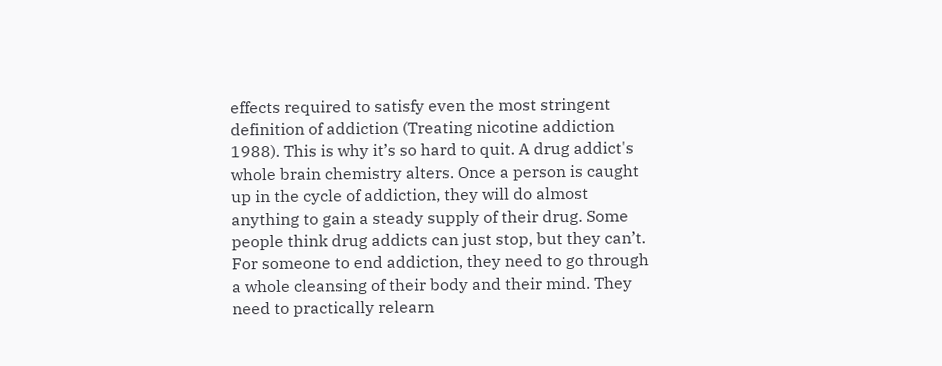effects required to satisfy even the most stringent definition of addiction (Treating nicotine addiction 1988). This is why it’s so hard to quit. A drug addict's whole brain chemistry alters. Once a person is caught up in the cycle of addiction, they will do almost anything to gain a steady supply of their drug. Some people think drug addicts can just stop, but they can’t. For someone to end addiction, they need to go through a whole cleansing of their body and their mind. They need to practically relearn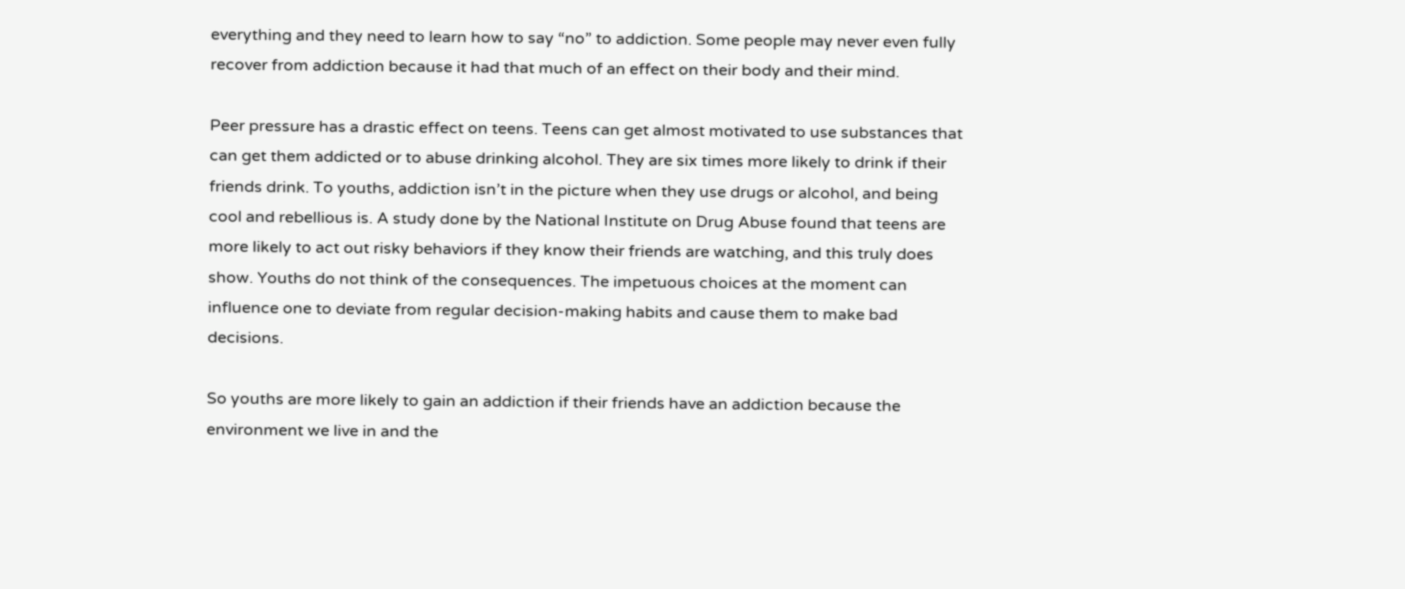everything and they need to learn how to say “no” to addiction. Some people may never even fully recover from addiction because it had that much of an effect on their body and their mind.

Peer pressure has a drastic effect on teens. Teens can get almost motivated to use substances that can get them addicted or to abuse drinking alcohol. They are six times more likely to drink if their friends drink. To youths, addiction isn’t in the picture when they use drugs or alcohol, and being cool and rebellious is. A study done by the National Institute on Drug Abuse found that teens are more likely to act out risky behaviors if they know their friends are watching, and this truly does show. Youths do not think of the consequences. The impetuous choices at the moment can influence one to deviate from regular decision-making habits and cause them to make bad decisions.

So youths are more likely to gain an addiction if their friends have an addiction because the environment we live in and the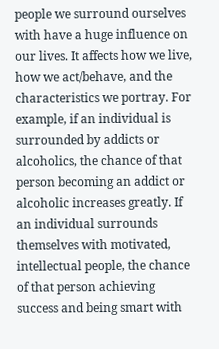people we surround ourselves with have a huge influence on our lives. It affects how we live, how we act/behave, and the characteristics we portray. For example, if an individual is surrounded by addicts or alcoholics, the chance of that person becoming an addict or alcoholic increases greatly. If an individual surrounds themselves with motivated, intellectual people, the chance of that person achieving success and being smart with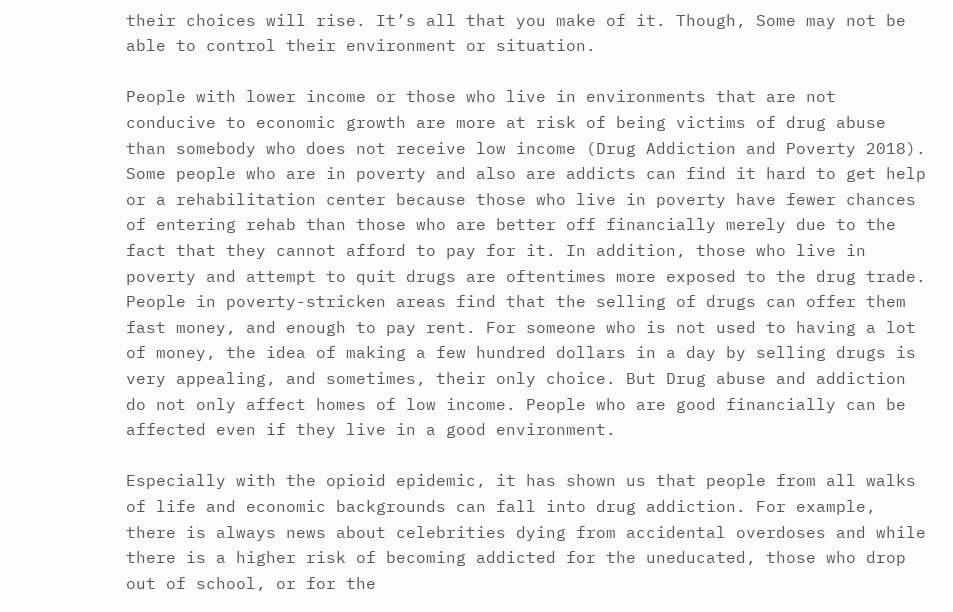their choices will rise. It’s all that you make of it. Though, Some may not be able to control their environment or situation.

People with lower income or those who live in environments that are not conducive to economic growth are more at risk of being victims of drug abuse than somebody who does not receive low income (Drug Addiction and Poverty 2018). Some people who are in poverty and also are addicts can find it hard to get help or a rehabilitation center because those who live in poverty have fewer chances of entering rehab than those who are better off financially merely due to the fact that they cannot afford to pay for it. In addition, those who live in poverty and attempt to quit drugs are oftentimes more exposed to the drug trade. People in poverty-stricken areas find that the selling of drugs can offer them fast money, and enough to pay rent. For someone who is not used to having a lot of money, the idea of making a few hundred dollars in a day by selling drugs is very appealing, and sometimes, their only choice. But Drug abuse and addiction do not only affect homes of low income. People who are good financially can be affected even if they live in a good environment.

Especially with the opioid epidemic, it has shown us that people from all walks of life and economic backgrounds can fall into drug addiction. For example, there is always news about celebrities dying from accidental overdoses and while there is a higher risk of becoming addicted for the uneducated, those who drop out of school, or for the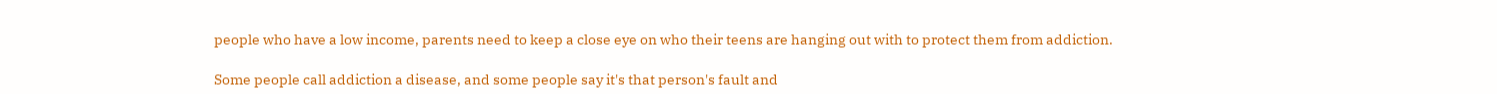people who have a low income, parents need to keep a close eye on who their teens are hanging out with to protect them from addiction.

Some people call addiction a disease, and some people say it's that person's fault and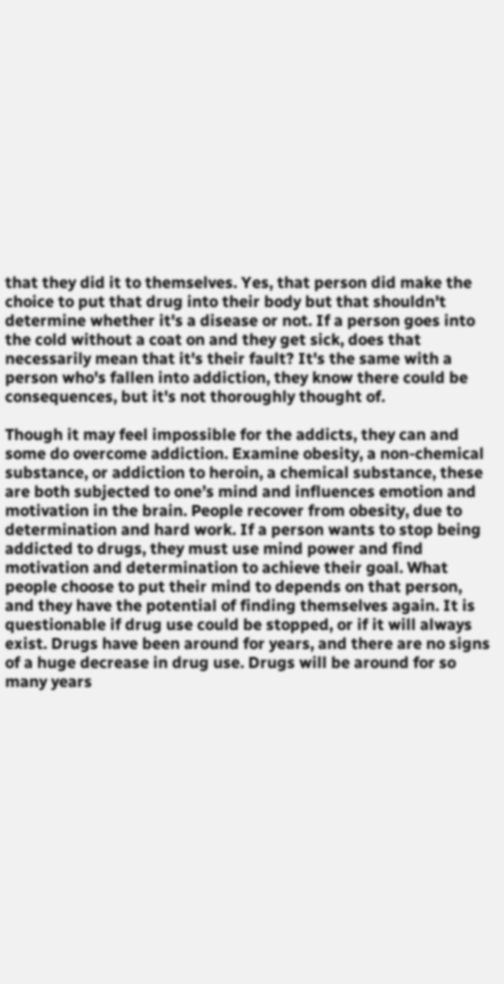that they did it to themselves. Yes, that person did make the choice to put that drug into their body but that shouldn't determine whether it's a disease or not. If a person goes into the cold without a coat on and they get sick, does that necessarily mean that it's their fault? It's the same with a person who's fallen into addiction, they know there could be consequences, but it's not thoroughly thought of.

Though it may feel impossible for the addicts, they can and some do overcome addiction. Examine obesity, a non-chemical substance, or addiction to heroin, a chemical substance, these are both subjected to one’s mind and influences emotion and motivation in the brain. People recover from obesity, due to determination and hard work. If a person wants to stop being addicted to drugs, they must use mind power and find motivation and determination to achieve their goal. What people choose to put their mind to depends on that person, and they have the potential of finding themselves again. It is questionable if drug use could be stopped, or if it will always exist. Drugs have been around for years, and there are no signs of a huge decrease in drug use. Drugs will be around for so many years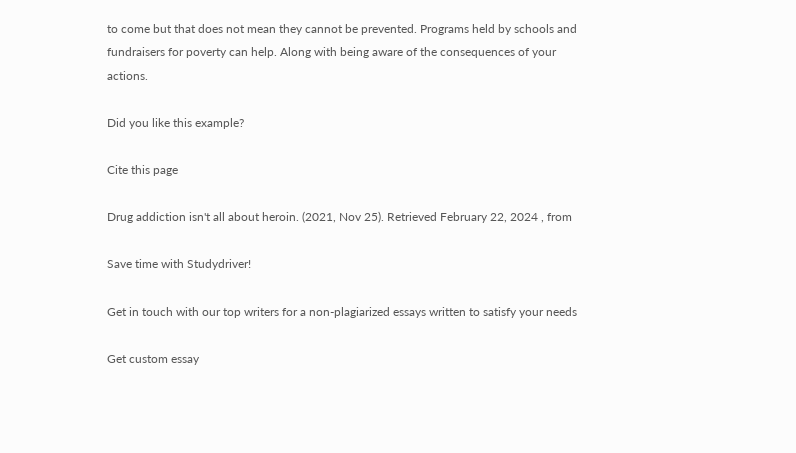to come but that does not mean they cannot be prevented. Programs held by schools and fundraisers for poverty can help. Along with being aware of the consequences of your actions.

Did you like this example?

Cite this page

Drug addiction isn't all about heroin. (2021, Nov 25). Retrieved February 22, 2024 , from

Save time with Studydriver!

Get in touch with our top writers for a non-plagiarized essays written to satisfy your needs

Get custom essay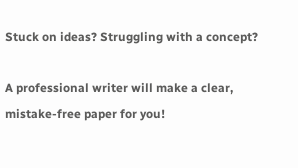Stuck on ideas? Struggling with a concept?

A professional writer will make a clear, mistake-free paper for you!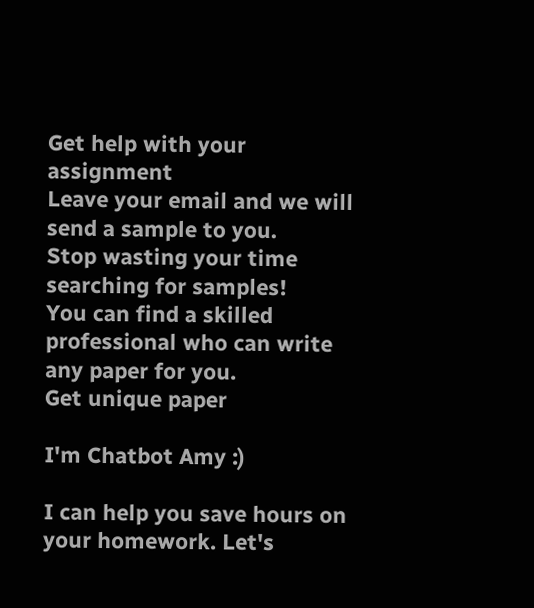Get help with your assignment
Leave your email and we will send a sample to you.
Stop wasting your time searching for samples!
You can find a skilled professional who can write any paper for you.
Get unique paper

I'm Chatbot Amy :)

I can help you save hours on your homework. Let's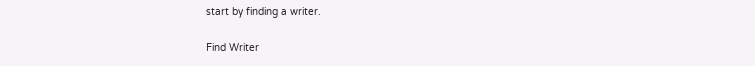start by finding a writer.

Find Writer